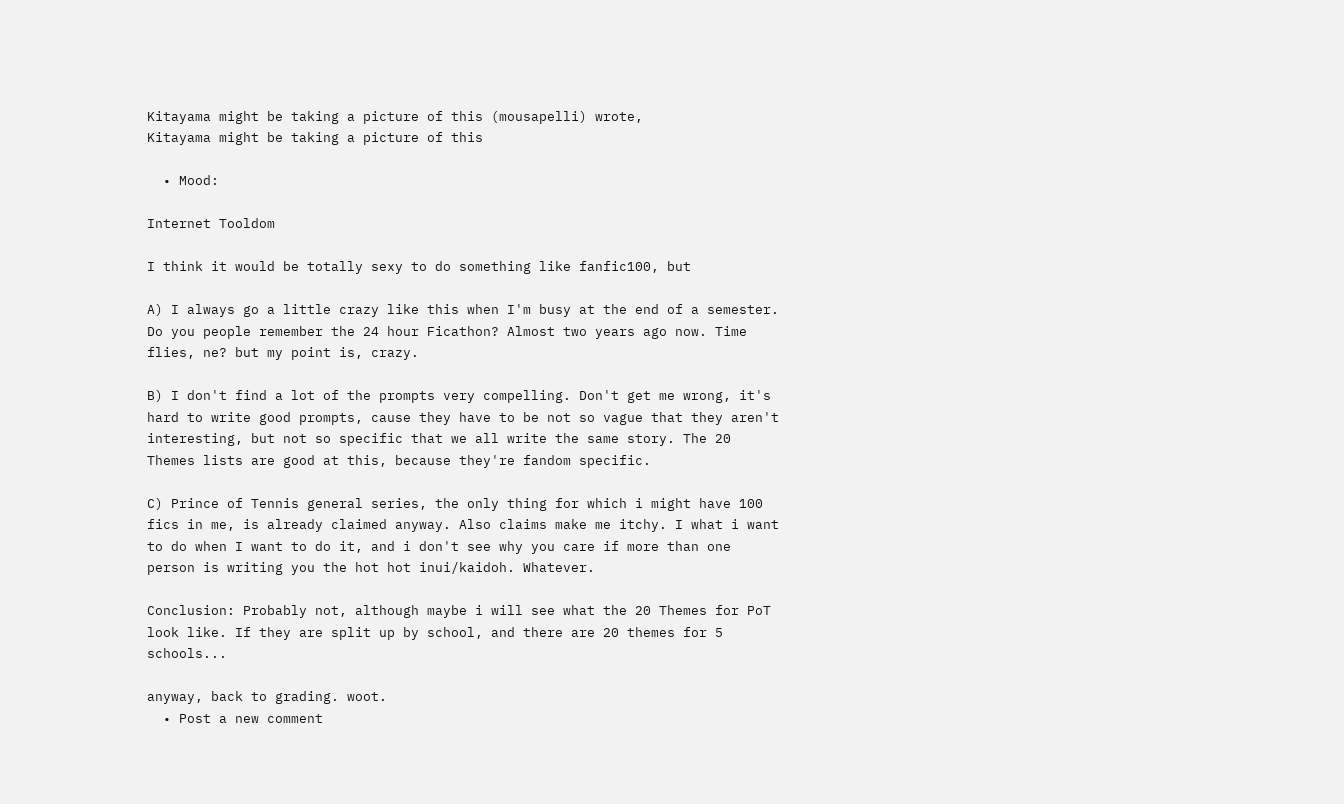Kitayama might be taking a picture of this (mousapelli) wrote,
Kitayama might be taking a picture of this

  • Mood:

Internet Tooldom

I think it would be totally sexy to do something like fanfic100, but

A) I always go a little crazy like this when I'm busy at the end of a semester. Do you people remember the 24 hour Ficathon? Almost two years ago now. Time flies, ne? but my point is, crazy.

B) I don't find a lot of the prompts very compelling. Don't get me wrong, it's hard to write good prompts, cause they have to be not so vague that they aren't interesting, but not so specific that we all write the same story. The 20 Themes lists are good at this, because they're fandom specific.

C) Prince of Tennis general series, the only thing for which i might have 100 fics in me, is already claimed anyway. Also claims make me itchy. I what i want to do when I want to do it, and i don't see why you care if more than one person is writing you the hot hot inui/kaidoh. Whatever.

Conclusion: Probably not, although maybe i will see what the 20 Themes for PoT look like. If they are split up by school, and there are 20 themes for 5 schools...

anyway, back to grading. woot.
  • Post a new comment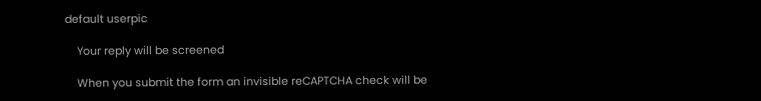default userpic

    Your reply will be screened

    When you submit the form an invisible reCAPTCHA check will be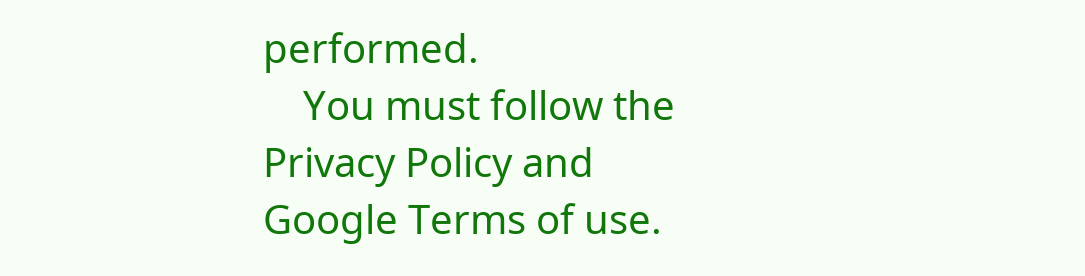performed.
    You must follow the Privacy Policy and Google Terms of use.